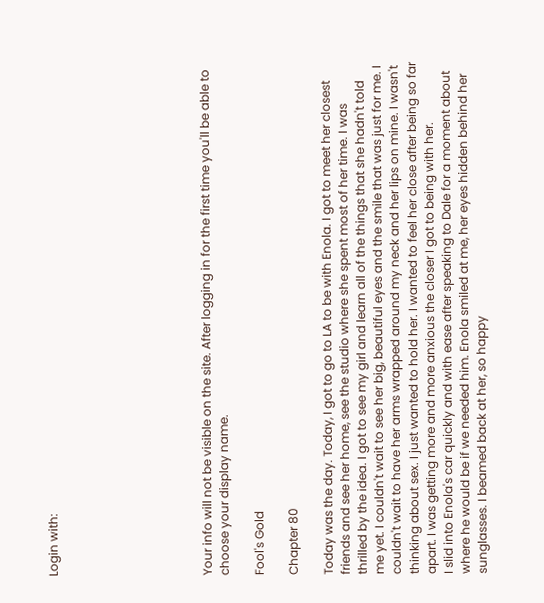Login with:








Your info will not be visible on the site. After logging in for the first time you'll be able to choose your display name.

Fool's Gold

Chapter 80

Today was the day. Today, I got to go to LA to be with Enola. I got to meet her closest friends and see her home, see the studio where she spent most of her time. I was thrilled by the idea. I got to see my girl and learn all of the things that she hadn't told me yet. I couldn't wait to see her big, beautiful eyes and the smile that was just for me. I couldn't wait to have her arms wrapped around my neck and her lips on mine. I wasn't thinking about sex. I just wanted to hold her. I wanted to feel her close after being so far apart. I was getting more and more anxious the closer I got to being with her.
I slid into Enola's car quickly and with ease after speaking to Dale for a moment about where he would be if we needed him. Enola smiled at me, her eyes hidden behind her sunglasses. I beamed back at her, so happy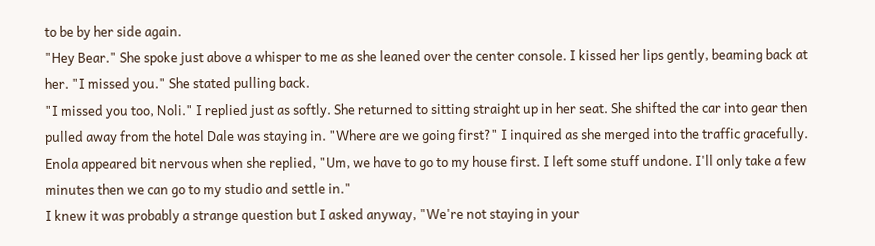to be by her side again.
"Hey Bear." She spoke just above a whisper to me as she leaned over the center console. I kissed her lips gently, beaming back at her. "I missed you." She stated pulling back.
"I missed you too, Noli." I replied just as softly. She returned to sitting straight up in her seat. She shifted the car into gear then pulled away from the hotel Dale was staying in. "Where are we going first?" I inquired as she merged into the traffic gracefully.
Enola appeared bit nervous when she replied, "Um, we have to go to my house first. I left some stuff undone. I'll only take a few minutes then we can go to my studio and settle in."
I knew it was probably a strange question but I asked anyway, "We're not staying in your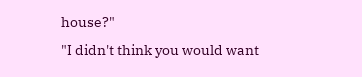house?"
"I didn't think you would want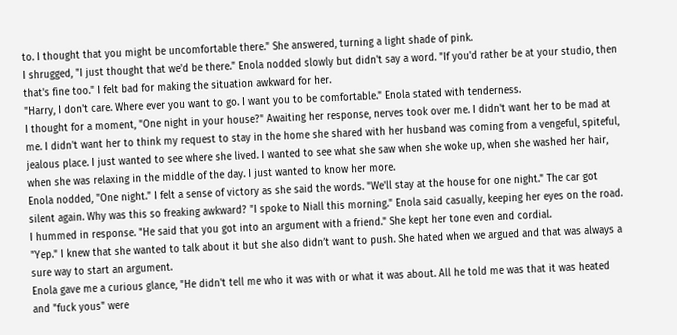to. I thought that you might be uncomfortable there." She answered, turning a light shade of pink.
I shrugged, "I just thought that we'd be there." Enola nodded slowly but didn't say a word. "If you'd rather be at your studio, then that's fine too." I felt bad for making the situation awkward for her.
"Harry, I don't care. Where ever you want to go. I want you to be comfortable." Enola stated with tenderness.
I thought for a moment, "One night in your house?" Awaiting her response, nerves took over me. I didn't want her to be mad at me. I didn't want her to think my request to stay in the home she shared with her husband was coming from a vengeful, spiteful, jealous place. I just wanted to see where she lived. I wanted to see what she saw when she woke up, when she washed her hair, when she was relaxing in the middle of the day. I just wanted to know her more.
Enola nodded, "One night." I felt a sense of victory as she said the words. "We'll stay at the house for one night." The car got silent again. Why was this so freaking awkward? "I spoke to Niall this morning." Enola said casually, keeping her eyes on the road. I hummed in response. "He said that you got into an argument with a friend." She kept her tone even and cordial.
"Yep." I knew that she wanted to talk about it but she also didn’t want to push. She hated when we argued and that was always a sure way to start an argument.
Enola gave me a curious glance, "He didn't tell me who it was with or what it was about. All he told me was that it was heated and "fuck yous" were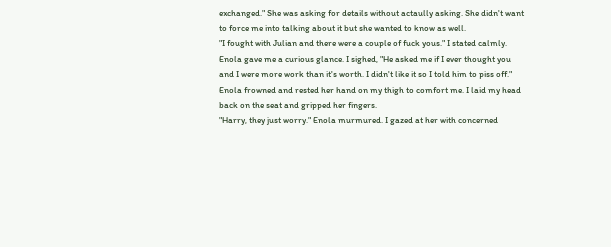exchanged." She was asking for details without actaully asking. She didn't want to force me into talking about it but she wanted to know as well.
"I fought with Julian and there were a couple of fuck yous." I stated calmly. Enola gave me a curious glance. I sighed, "He asked me if I ever thought you and I were more work than it's worth. I didn't like it so I told him to piss off." Enola frowned and rested her hand on my thigh to comfort me. I laid my head back on the seat and gripped her fingers.
"Harry, they just worry." Enola murmured. I gazed at her with concerned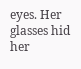eyes. Her glasses hid her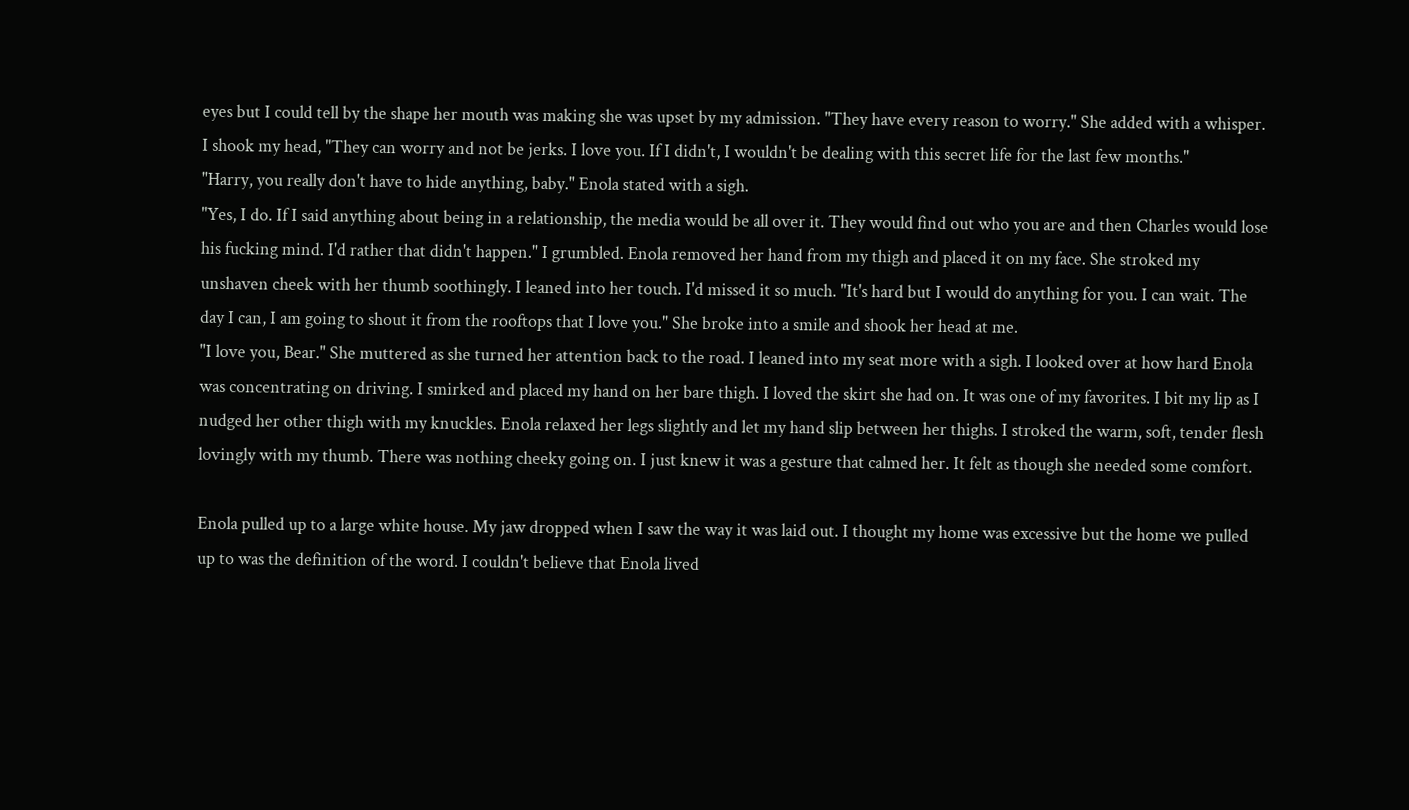eyes but I could tell by the shape her mouth was making she was upset by my admission. "They have every reason to worry." She added with a whisper.
I shook my head, "They can worry and not be jerks. I love you. If I didn't, I wouldn't be dealing with this secret life for the last few months."
"Harry, you really don't have to hide anything, baby." Enola stated with a sigh.
"Yes, I do. If I said anything about being in a relationship, the media would be all over it. They would find out who you are and then Charles would lose his fucking mind. I'd rather that didn't happen." I grumbled. Enola removed her hand from my thigh and placed it on my face. She stroked my unshaven cheek with her thumb soothingly. I leaned into her touch. I'd missed it so much. "It's hard but I would do anything for you. I can wait. The day I can, I am going to shout it from the rooftops that I love you." She broke into a smile and shook her head at me.
"I love you, Bear." She muttered as she turned her attention back to the road. I leaned into my seat more with a sigh. I looked over at how hard Enola was concentrating on driving. I smirked and placed my hand on her bare thigh. I loved the skirt she had on. It was one of my favorites. I bit my lip as I nudged her other thigh with my knuckles. Enola relaxed her legs slightly and let my hand slip between her thighs. I stroked the warm, soft, tender flesh lovingly with my thumb. There was nothing cheeky going on. I just knew it was a gesture that calmed her. It felt as though she needed some comfort.

Enola pulled up to a large white house. My jaw dropped when I saw the way it was laid out. I thought my home was excessive but the home we pulled up to was the definition of the word. I couldn't believe that Enola lived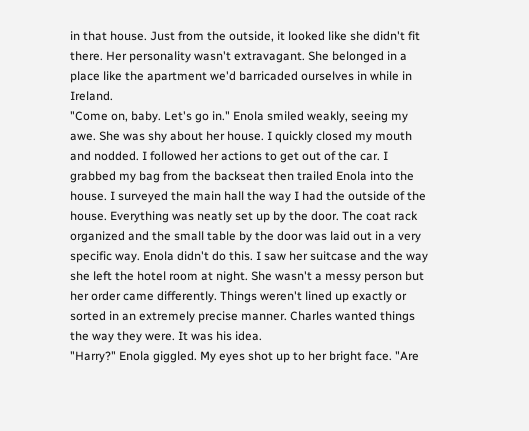in that house. Just from the outside, it looked like she didn't fit there. Her personality wasn't extravagant. She belonged in a place like the apartment we'd barricaded ourselves in while in Ireland.
"Come on, baby. Let's go in." Enola smiled weakly, seeing my awe. She was shy about her house. I quickly closed my mouth and nodded. I followed her actions to get out of the car. I grabbed my bag from the backseat then trailed Enola into the house. I surveyed the main hall the way I had the outside of the house. Everything was neatly set up by the door. The coat rack organized and the small table by the door was laid out in a very specific way. Enola didn't do this. I saw her suitcase and the way she left the hotel room at night. She wasn't a messy person but her order came differently. Things weren't lined up exactly or sorted in an extremely precise manner. Charles wanted things the way they were. It was his idea.
"Harry?" Enola giggled. My eyes shot up to her bright face. "Are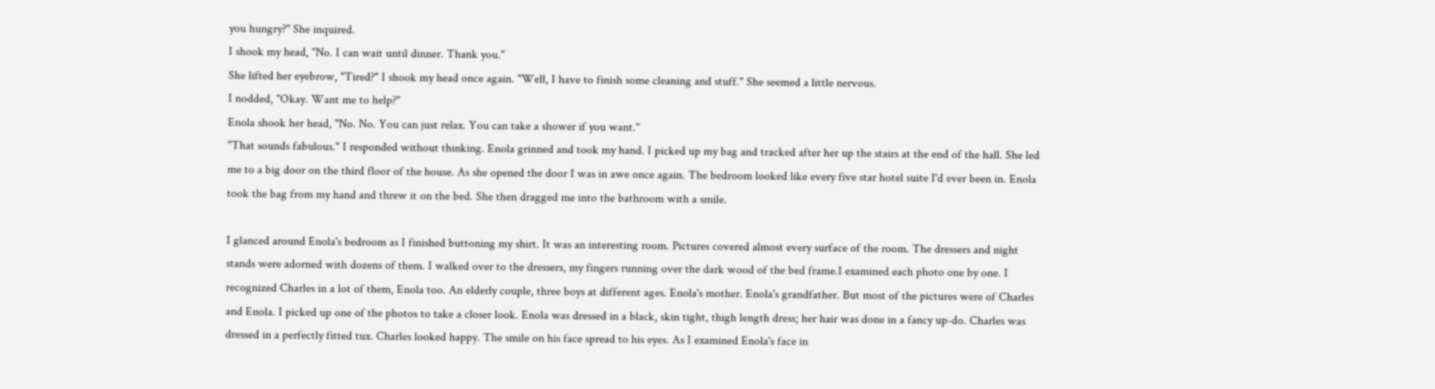you hungry?" She inquired.
I shook my head, "No. I can wait until dinner. Thank you."
She lifted her eyebrow, "Tired?" I shook my head once again. "Well, I have to finish some cleaning and stuff." She seemed a little nervous.
I nodded, "Okay. Want me to help?"
Enola shook her head, "No. No. You can just relax. You can take a shower if you want."
"That sounds fabulous." I responded without thinking. Enola grinned and took my hand. I picked up my bag and tracked after her up the stairs at the end of the hall. She led me to a big door on the third floor of the house. As she opened the door I was in awe once again. The bedroom looked like every five star hotel suite I'd ever been in. Enola took the bag from my hand and threw it on the bed. She then dragged me into the bathroom with a smile.

I glanced around Enola's bedroom as I finished buttoning my shirt. It was an interesting room. Pictures covered almost every surface of the room. The dressers and night stands were adorned with dozens of them. I walked over to the dressers, my fingers running over the dark wood of the bed frame.I examined each photo one by one. I recognized Charles in a lot of them, Enola too. An elderly couple, three boys at different ages. Enola's mother. Enola's grandfather. But most of the pictures were of Charles and Enola. I picked up one of the photos to take a closer look. Enola was dressed in a black, skin tight, thigh length dress; her hair was done in a fancy up-do. Charles was dressed in a perfectly fitted tux. Charles looked happy. The smile on his face spread to his eyes. As I examined Enola's face in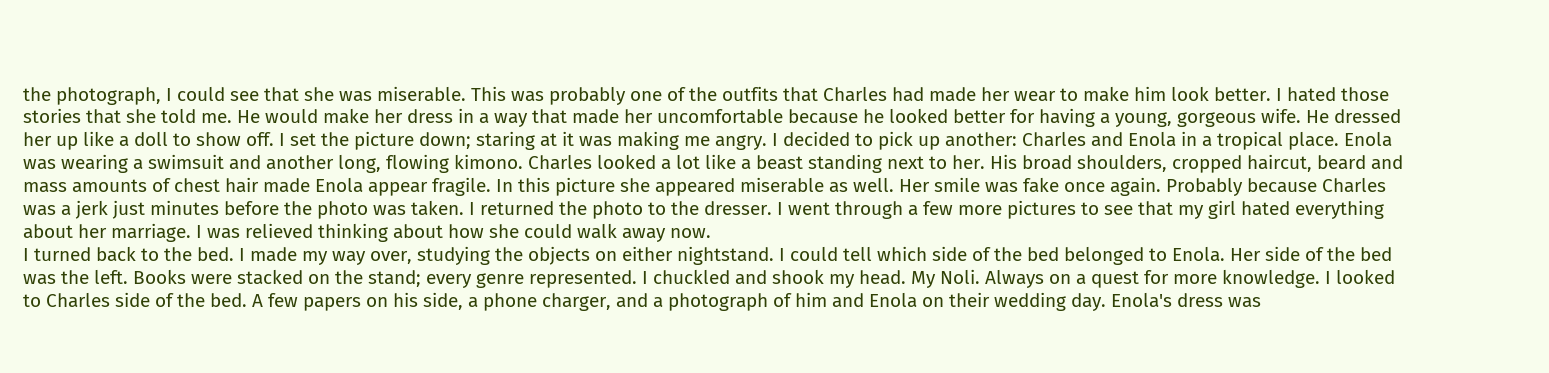the photograph, I could see that she was miserable. This was probably one of the outfits that Charles had made her wear to make him look better. I hated those stories that she told me. He would make her dress in a way that made her uncomfortable because he looked better for having a young, gorgeous wife. He dressed her up like a doll to show off. I set the picture down; staring at it was making me angry. I decided to pick up another: Charles and Enola in a tropical place. Enola was wearing a swimsuit and another long, flowing kimono. Charles looked a lot like a beast standing next to her. His broad shoulders, cropped haircut, beard and mass amounts of chest hair made Enola appear fragile. In this picture she appeared miserable as well. Her smile was fake once again. Probably because Charles was a jerk just minutes before the photo was taken. I returned the photo to the dresser. I went through a few more pictures to see that my girl hated everything about her marriage. I was relieved thinking about how she could walk away now.
I turned back to the bed. I made my way over, studying the objects on either nightstand. I could tell which side of the bed belonged to Enola. Her side of the bed was the left. Books were stacked on the stand; every genre represented. I chuckled and shook my head. My Noli. Always on a quest for more knowledge. I looked to Charles side of the bed. A few papers on his side, a phone charger, and a photograph of him and Enola on their wedding day. Enola's dress was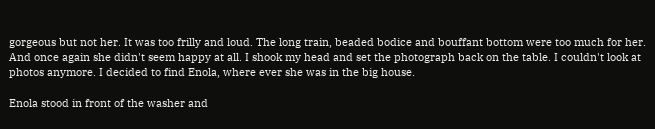gorgeous but not her. It was too frilly and loud. The long train, beaded bodice and bouffant bottom were too much for her. And once again she didn't seem happy at all. I shook my head and set the photograph back on the table. I couldn't look at photos anymore. I decided to find Enola, where ever she was in the big house.

Enola stood in front of the washer and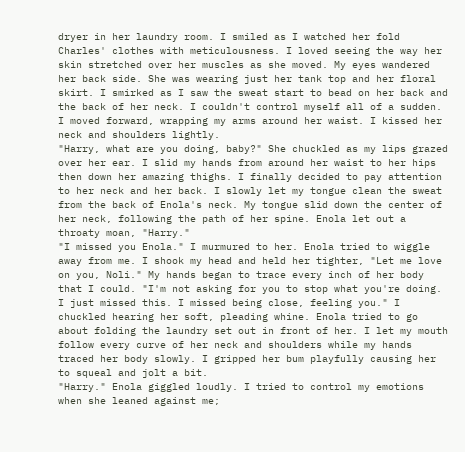dryer in her laundry room. I smiled as I watched her fold Charles' clothes with meticulousness. I loved seeing the way her skin stretched over her muscles as she moved. My eyes wandered her back side. She was wearing just her tank top and her floral skirt. I smirked as I saw the sweat start to bead on her back and the back of her neck. I couldn't control myself all of a sudden. I moved forward, wrapping my arms around her waist. I kissed her neck and shoulders lightly.
"Harry, what are you doing, baby?" She chuckled as my lips grazed over her ear. I slid my hands from around her waist to her hips then down her amazing thighs. I finally decided to pay attention to her neck and her back. I slowly let my tongue clean the sweat from the back of Enola's neck. My tongue slid down the center of her neck, following the path of her spine. Enola let out a throaty moan, "Harry."
"I missed you Enola." I murmured to her. Enola tried to wiggle away from me. I shook my head and held her tighter, "Let me love on you, Noli." My hands began to trace every inch of her body that I could. "I'm not asking for you to stop what you're doing. I just missed this. I missed being close, feeling you." I chuckled hearing her soft, pleading whine. Enola tried to go about folding the laundry set out in front of her. I let my mouth follow every curve of her neck and shoulders while my hands traced her body slowly. I gripped her bum playfully causing her to squeal and jolt a bit.
"Harry." Enola giggled loudly. I tried to control my emotions when she leaned against me;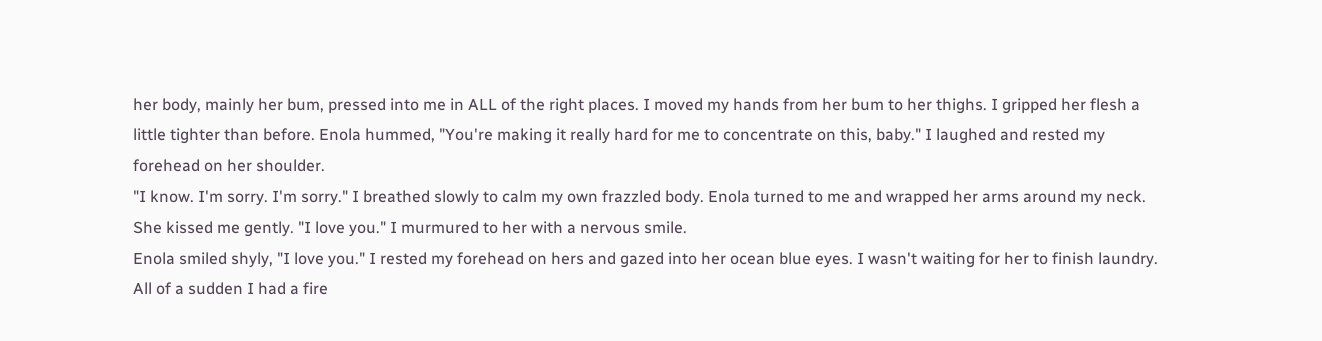her body, mainly her bum, pressed into me in ALL of the right places. I moved my hands from her bum to her thighs. I gripped her flesh a little tighter than before. Enola hummed, "You're making it really hard for me to concentrate on this, baby." I laughed and rested my forehead on her shoulder.
"I know. I'm sorry. I'm sorry." I breathed slowly to calm my own frazzled body. Enola turned to me and wrapped her arms around my neck. She kissed me gently. "I love you." I murmured to her with a nervous smile.
Enola smiled shyly, "I love you." I rested my forehead on hers and gazed into her ocean blue eyes. I wasn't waiting for her to finish laundry. All of a sudden I had a fire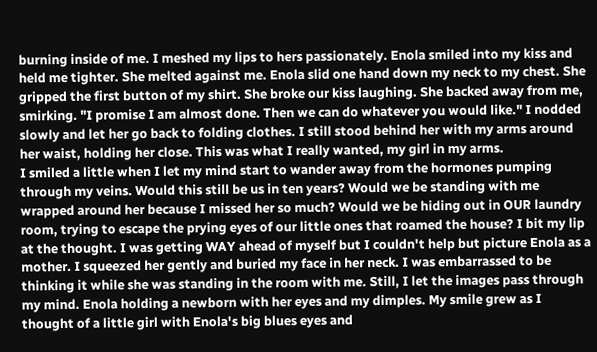burning inside of me. I meshed my lips to hers passionately. Enola smiled into my kiss and held me tighter. She melted against me. Enola slid one hand down my neck to my chest. She gripped the first button of my shirt. She broke our kiss laughing. She backed away from me, smirking. "I promise I am almost done. Then we can do whatever you would like." I nodded slowly and let her go back to folding clothes. I still stood behind her with my arms around her waist, holding her close. This was what I really wanted, my girl in my arms.
I smiled a little when I let my mind start to wander away from the hormones pumping through my veins. Would this still be us in ten years? Would we be standing with me wrapped around her because I missed her so much? Would we be hiding out in OUR laundry room, trying to escape the prying eyes of our little ones that roamed the house? I bit my lip at the thought. I was getting WAY ahead of myself but I couldn't help but picture Enola as a mother. I squeezed her gently and buried my face in her neck. I was embarrassed to be thinking it while she was standing in the room with me. Still, I let the images pass through my mind. Enola holding a newborn with her eyes and my dimples. My smile grew as I thought of a little girl with Enola's big blues eyes and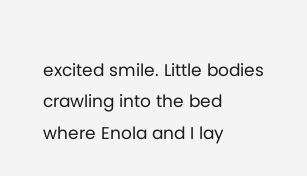excited smile. Little bodies crawling into the bed where Enola and I lay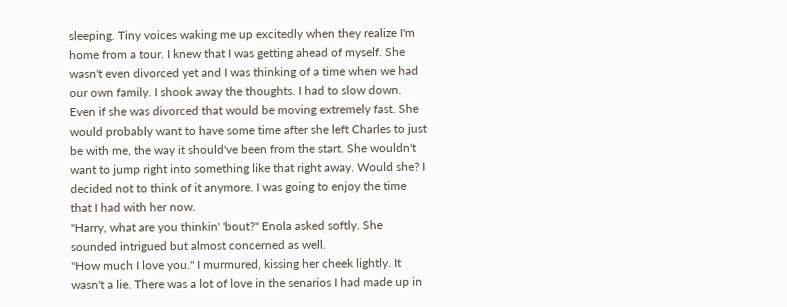sleeping. Tiny voices waking me up excitedly when they realize I'm home from a tour. I knew that I was getting ahead of myself. She wasn't even divorced yet and I was thinking of a time when we had our own family. I shook away the thoughts. I had to slow down. Even if she was divorced that would be moving extremely fast. She would probably want to have some time after she left Charles to just be with me, the way it should've been from the start. She wouldn't want to jump right into something like that right away. Would she? I decided not to think of it anymore. I was going to enjoy the time that I had with her now.
"Harry, what are you thinkin' 'bout?" Enola asked softly. She sounded intrigued but almost concerned as well.
"How much I love you." I murmured, kissing her cheek lightly. It wasn't a lie. There was a lot of love in the senarios I had made up in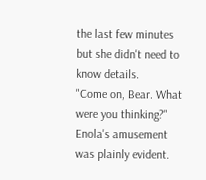the last few minutes but she didn't need to know details.
"Come on, Bear. What were you thinking?" Enola's amusement was plainly evident.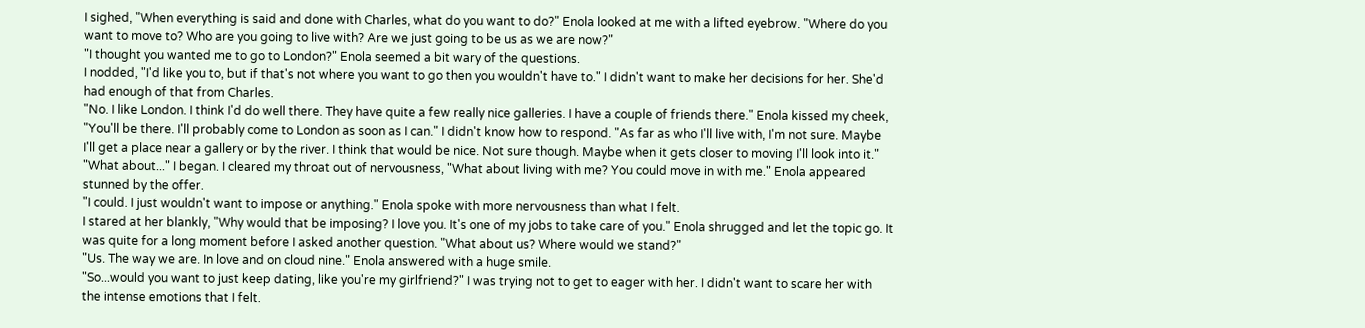I sighed, "When everything is said and done with Charles, what do you want to do?" Enola looked at me with a lifted eyebrow. "Where do you want to move to? Who are you going to live with? Are we just going to be us as we are now?"
"I thought you wanted me to go to London?" Enola seemed a bit wary of the questions.
I nodded, "I'd like you to, but if that's not where you want to go then you wouldn't have to." I didn't want to make her decisions for her. She'd had enough of that from Charles.
"No. I like London. I think I'd do well there. They have quite a few really nice galleries. I have a couple of friends there." Enola kissed my cheek, "You'll be there. I'll probably come to London as soon as I can." I didn't know how to respond. "As far as who I'll live with, I'm not sure. Maybe I'll get a place near a gallery or by the river. I think that would be nice. Not sure though. Maybe when it gets closer to moving I'll look into it."
"What about..." I began. I cleared my throat out of nervousness, "What about living with me? You could move in with me." Enola appeared stunned by the offer.
"I could. I just wouldn't want to impose or anything." Enola spoke with more nervousness than what I felt.
I stared at her blankly, "Why would that be imposing? I love you. It's one of my jobs to take care of you." Enola shrugged and let the topic go. It was quite for a long moment before I asked another question. "What about us? Where would we stand?"
"Us. The way we are. In love and on cloud nine." Enola answered with a huge smile.
"So...would you want to just keep dating, like you're my girlfriend?" I was trying not to get to eager with her. I didn't want to scare her with the intense emotions that I felt.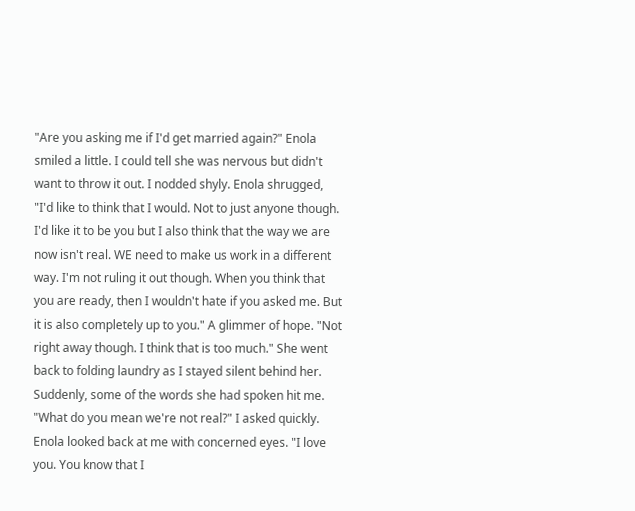"Are you asking me if I'd get married again?" Enola smiled a little. I could tell she was nervous but didn't want to throw it out. I nodded shyly. Enola shrugged, "I'd like to think that I would. Not to just anyone though. I'd like it to be you but I also think that the way we are now isn't real. WE need to make us work in a different way. I'm not ruling it out though. When you think that you are ready, then I wouldn't hate if you asked me. But it is also completely up to you." A glimmer of hope. "Not right away though. I think that is too much." She went back to folding laundry as I stayed silent behind her. Suddenly, some of the words she had spoken hit me.
"What do you mean we're not real?" I asked quickly. Enola looked back at me with concerned eyes. "I love you. You know that I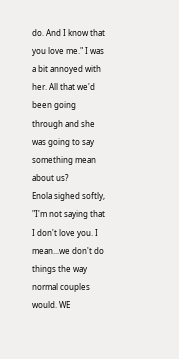do. And I know that you love me." I was a bit annoyed with her. All that we'd been going through and she was going to say something mean about us?
Enola sighed softly, "I'm not saying that I don't love you. I mean...we don't do things the way normal couples would. WE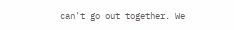can't go out together. We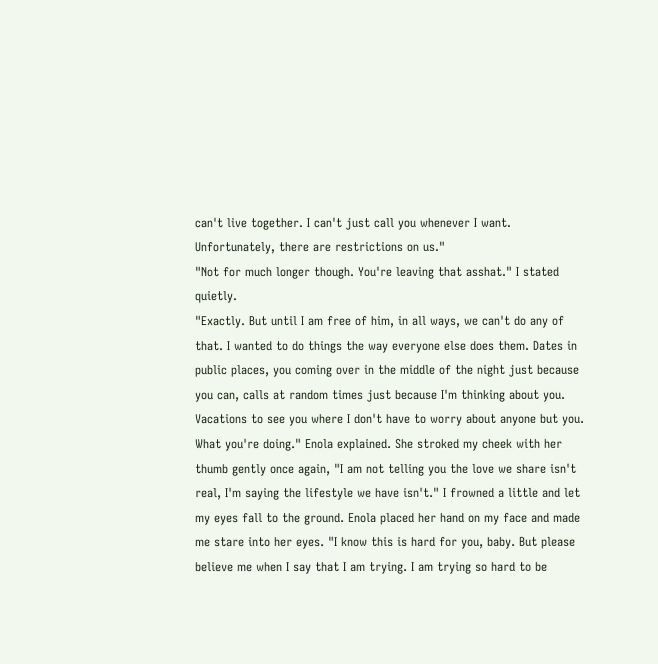can't live together. I can't just call you whenever I want. Unfortunately, there are restrictions on us."
"Not for much longer though. You're leaving that asshat." I stated quietly.
"Exactly. But until I am free of him, in all ways, we can't do any of that. I wanted to do things the way everyone else does them. Dates in public places, you coming over in the middle of the night just because you can, calls at random times just because I'm thinking about you. Vacations to see you where I don't have to worry about anyone but you. What you're doing." Enola explained. She stroked my cheek with her thumb gently once again, "I am not telling you the love we share isn't real, I'm saying the lifestyle we have isn't." I frowned a little and let my eyes fall to the ground. Enola placed her hand on my face and made me stare into her eyes. "I know this is hard for you, baby. But please believe me when I say that I am trying. I am trying so hard to be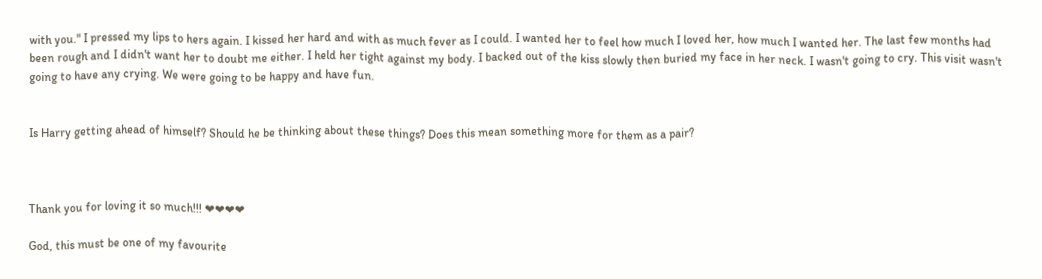with you." I pressed my lips to hers again. I kissed her hard and with as much fever as I could. I wanted her to feel how much I loved her, how much I wanted her. The last few months had been rough and I didn't want her to doubt me either. I held her tight against my body. I backed out of the kiss slowly then buried my face in her neck. I wasn't going to cry. This visit wasn't going to have any crying. We were going to be happy and have fun.


Is Harry getting ahead of himself? Should he be thinking about these things? Does this mean something more for them as a pair?



Thank you for loving it so much!!! ❤❤❤❤

God, this must be one of my favourite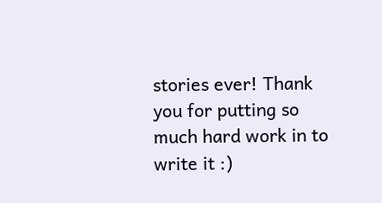stories ever! Thank you for putting so much hard work in to write it :)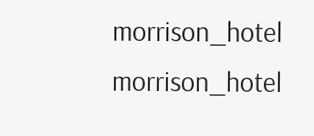morrison_hotel morrison_hotel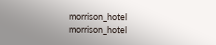morrison_hotel morrison_hotel